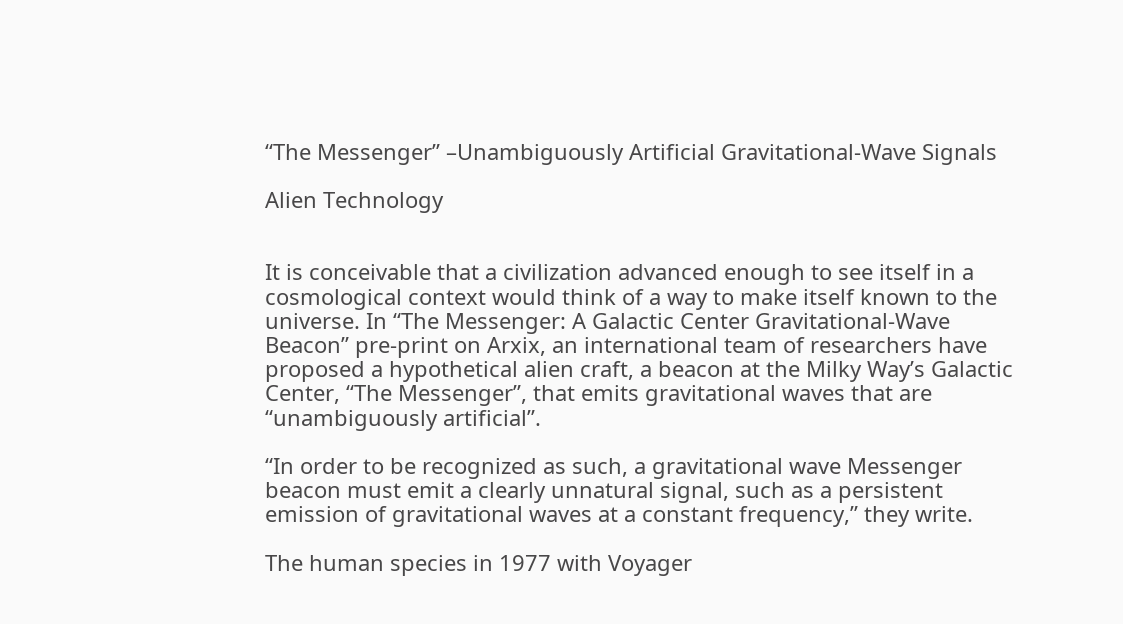“The Messenger” –Unambiguously Artificial Gravitational-Wave Signals

Alien Technology


It is conceivable that a civilization advanced enough to see itself in a cosmological context would think of a way to make itself known to the universe. In “The Messenger: A Galactic Center Gravitational-Wave Beacon” pre-print on Arxix, an international team of researchers have proposed a hypothetical alien craft, a beacon at the Milky Way’s Galactic Center, “The Messenger”, that emits gravitational waves that are “unambiguously artificial”.

“In order to be recognized as such, a gravitational wave Messenger beacon must emit a clearly unnatural signal, such as a persistent emission of gravitational waves at a constant frequency,” they write.

The human species in 1977 with Voyager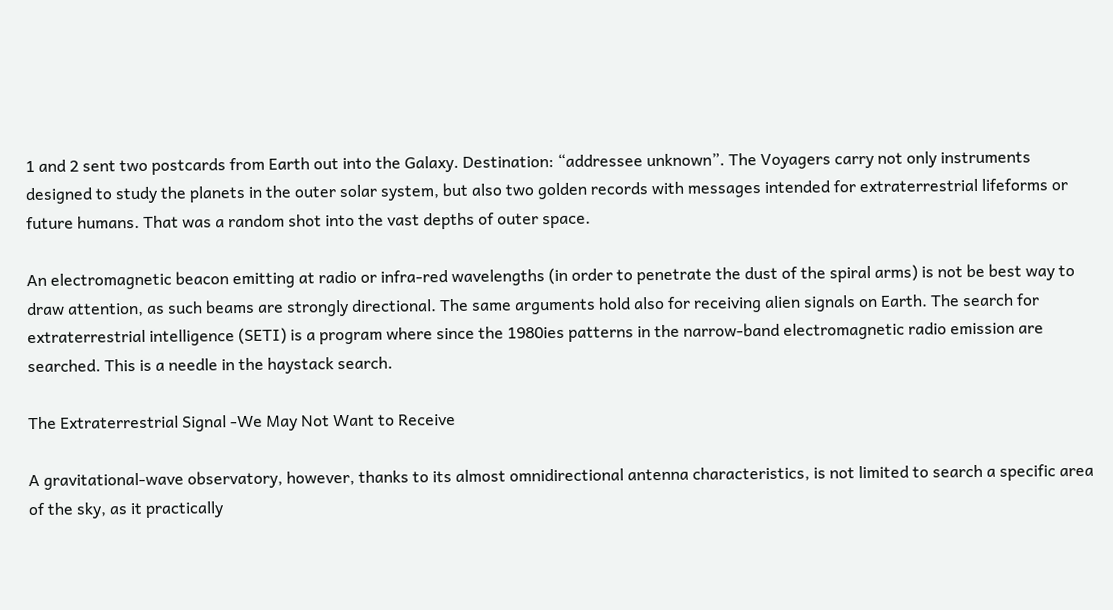1 and 2 sent two postcards from Earth out into the Galaxy. Destination: “addressee unknown”. The Voyagers carry not only instruments designed to study the planets in the outer solar system, but also two golden records with messages intended for extraterrestrial lifeforms or future humans. That was a random shot into the vast depths of outer space.

An electromagnetic beacon emitting at radio or infra-red wavelengths (in order to penetrate the dust of the spiral arms) is not be best way to draw attention, as such beams are strongly directional. The same arguments hold also for receiving alien signals on Earth. The search for extraterrestrial intelligence (SETI) is a program where since the 1980ies patterns in the narrow-band electromagnetic radio emission are searched. This is a needle in the haystack search.

The Extraterrestrial Signal -We May Not Want to Receive

A gravitational-wave observatory, however, thanks to its almost omnidirectional antenna characteristics, is not limited to search a specific area of the sky, as it practically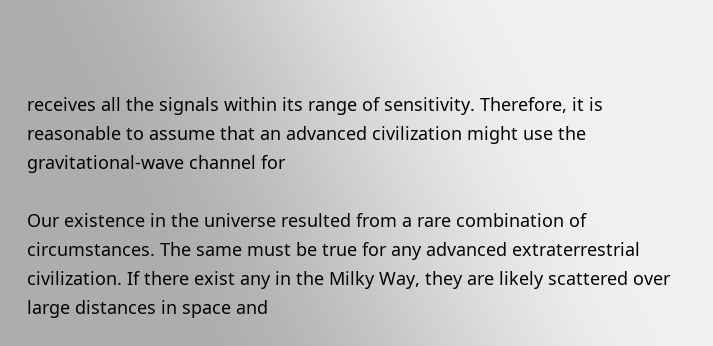receives all the signals within its range of sensitivity. Therefore, it is reasonable to assume that an advanced civilization might use the gravitational-wave channel for

Our existence in the universe resulted from a rare combination of circumstances. The same must be true for any advanced extraterrestrial civilization. If there exist any in the Milky Way, they are likely scattered over large distances in space and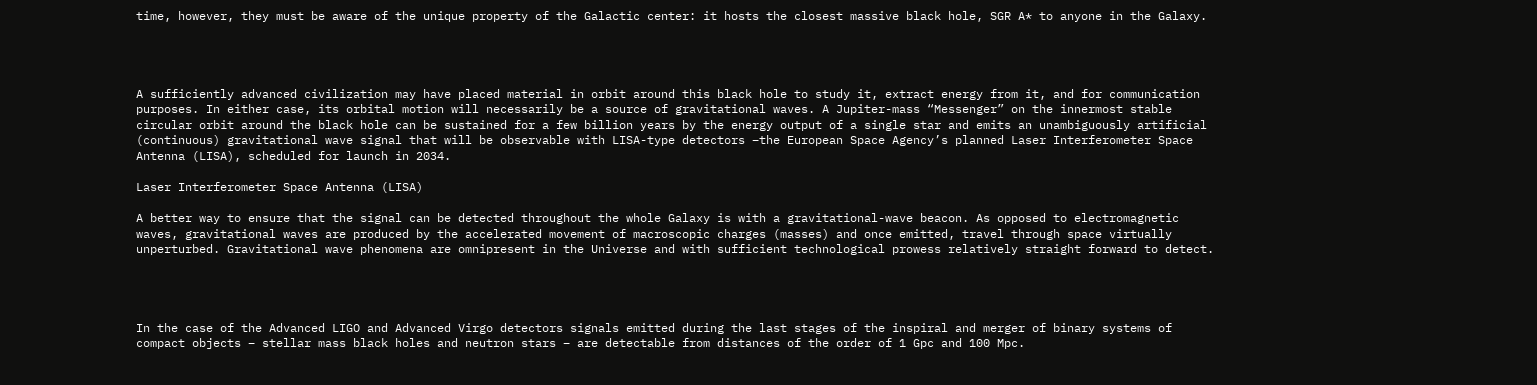time, however, they must be aware of the unique property of the Galactic center: it hosts the closest massive black hole, SGR A* to anyone in the Galaxy.




A sufficiently advanced civilization may have placed material in orbit around this black hole to study it, extract energy from it, and for communication purposes. In either case, its orbital motion will necessarily be a source of gravitational waves. A Jupiter-mass “Messenger” on the innermost stable circular orbit around the black hole can be sustained for a few billion years by the energy output of a single star and emits an unambiguously artificial (continuous) gravitational wave signal that will be observable with LISA-type detectors –the European Space Agency’s planned Laser Interferometer Space Antenna (LISA), scheduled for launch in 2034.

Laser Interferometer Space Antenna (LISA)

A better way to ensure that the signal can be detected throughout the whole Galaxy is with a gravitational-wave beacon. As opposed to electromagnetic waves, gravitational waves are produced by the accelerated movement of macroscopic charges (masses) and once emitted, travel through space virtually unperturbed. Gravitational wave phenomena are omnipresent in the Universe and with sufficient technological prowess relatively straight forward to detect.




In the case of the Advanced LIGO and Advanced Virgo detectors signals emitted during the last stages of the inspiral and merger of binary systems of compact objects – stellar mass black holes and neutron stars – are detectable from distances of the order of 1 Gpc and 100 Mpc.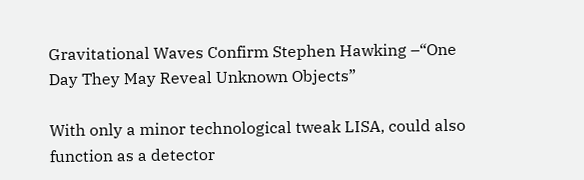Gravitational Waves Confirm Stephen Hawking –“One Day They May Reveal Unknown Objects”

With only a minor technological tweak LISA, could also function as a detector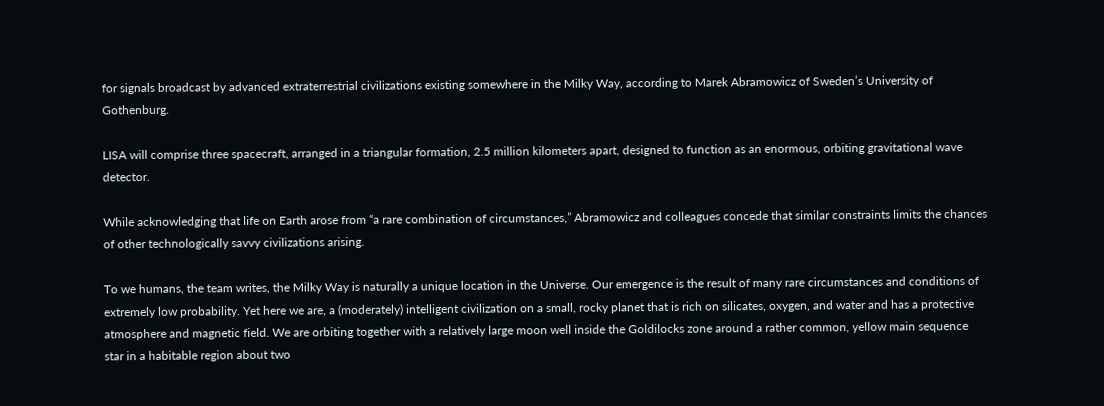for signals broadcast by advanced extraterrestrial civilizations existing somewhere in the Milky Way, according to Marek Abramowicz of Sweden’s University of Gothenburg.

LISA will comprise three spacecraft, arranged in a triangular formation, 2.5 million kilometers apart, designed to function as an enormous, orbiting gravitational wave detector.

While acknowledging that life on Earth arose from “a rare combination of circumstances,” Abramowicz and colleagues concede that similar constraints limits the chances of other technologically savvy civilizations arising.

To we humans, the team writes, the Milky Way is naturally a unique location in the Universe. Our emergence is the result of many rare circumstances and conditions of extremely low probability. Yet here we are, a (moderately) intelligent civilization on a small, rocky planet that is rich on silicates, oxygen, and water and has a protective atmosphere and magnetic field. We are orbiting together with a relatively large moon well inside the Goldilocks zone around a rather common, yellow main sequence star in a habitable region about two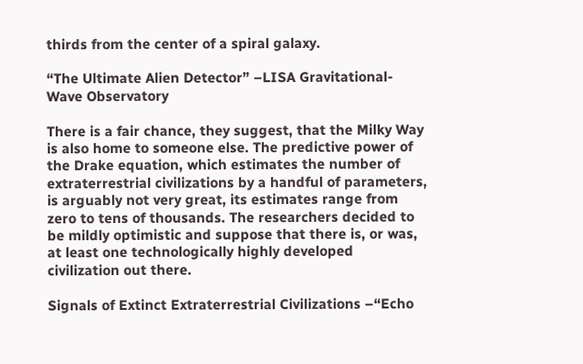thirds from the center of a spiral galaxy.

“The Ultimate Alien Detector” –LISA Gravitational-Wave Observatory

There is a fair chance, they suggest, that the Milky Way is also home to someone else. The predictive power of the Drake equation, which estimates the number of extraterrestrial civilizations by a handful of parameters, is arguably not very great, its estimates range from zero to tens of thousands. The researchers decided to be mildly optimistic and suppose that there is, or was, at least one technologically highly developed civilization out there.

Signals of Extinct Extraterrestrial Civilizations –“Echo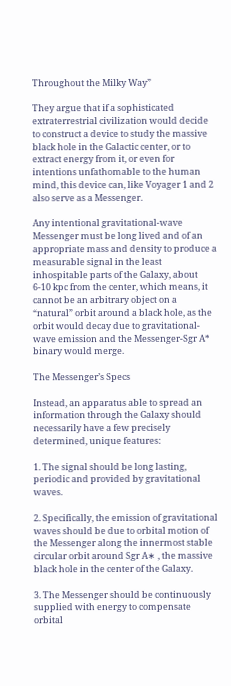Throughout the Milky Way”

They argue that if a sophisticated extraterrestrial civilization would decide to construct a device to study the massive black hole in the Galactic center, or to extract energy from it, or even for intentions unfathomable to the human mind, this device can, like Voyager 1 and 2 also serve as a Messenger.

Any intentional gravitational-wave Messenger must be long lived and of an appropriate mass and density to produce a measurable signal in the least inhospitable parts of the Galaxy, about 6-10 kpc from the center, which means, it cannot be an arbitrary object on a “natural” orbit around a black hole, as the orbit would decay due to gravitational-wave emission and the Messenger-Sgr A* binary would merge.

The Messenger’s Specs

Instead, an apparatus able to spread an information through the Galaxy should necessarily have a few precisely determined, unique features:

1. The signal should be long lasting, periodic and provided by gravitational waves.

2. Specifically, the emission of gravitational waves should be due to orbital motion of the Messenger along the innermost stable circular orbit around Sgr A∗ , the massive black hole in the center of the Galaxy.

3. The Messenger should be continuously supplied with energy to compensate orbital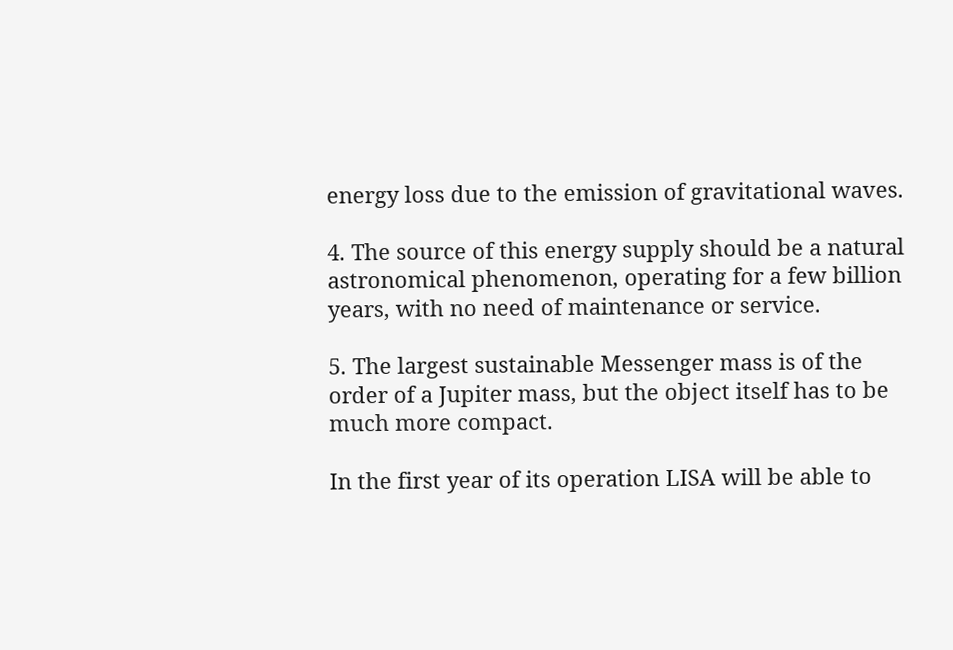energy loss due to the emission of gravitational waves.

4. The source of this energy supply should be a natural astronomical phenomenon, operating for a few billion years, with no need of maintenance or service.

5. The largest sustainable Messenger mass is of the order of a Jupiter mass, but the object itself has to be much more compact.

In the first year of its operation LISA will be able to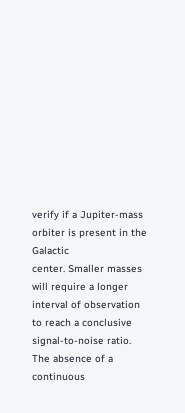verify if a Jupiter-mass orbiter is present in the Galactic
center. Smaller masses will require a longer interval of observation to reach a conclusive signal-to-noise ratio. The absence of a continuous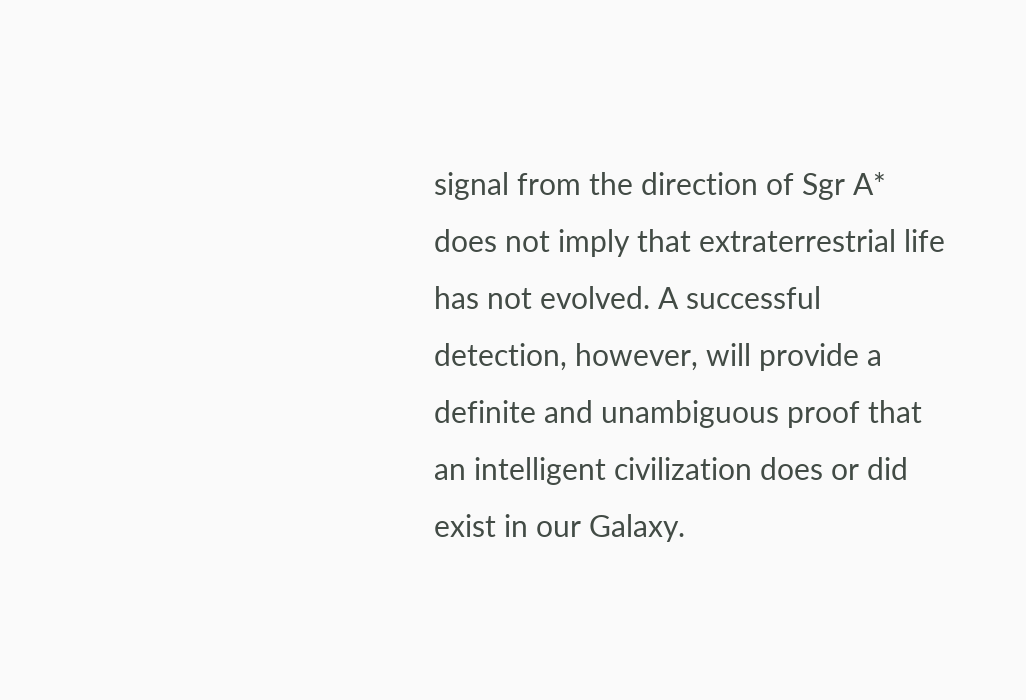signal from the direction of Sgr A* does not imply that extraterrestrial life has not evolved. A successful detection, however, will provide a definite and unambiguous proof that an intelligent civilization does or did exist in our Galaxy.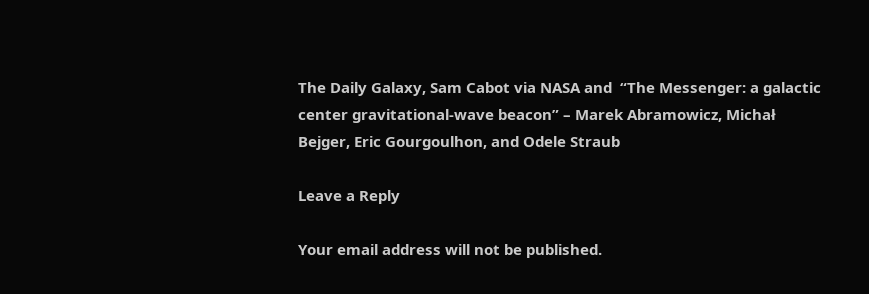The Daily Galaxy, Sam Cabot via NASA and  “The Messenger: a galactic center gravitational-wave beacon” – Marek Abramowicz, Michał Bejger, Eric Gourgoulhon, and Odele Straub

Leave a Reply

Your email address will not be published.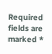Required fields are marked *